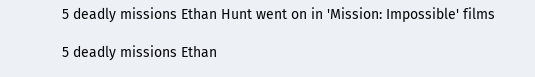5 deadly missions Ethan Hunt went on in 'Mission: Impossible' films

5 deadly missions Ethan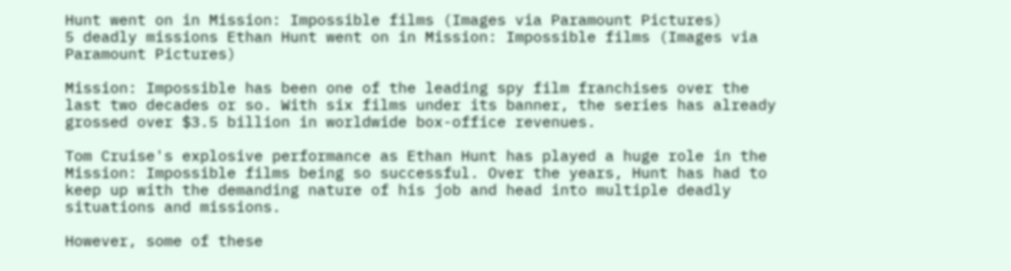Hunt went on in Mission: Impossible films (Images via Paramount Pictures)
5 deadly missions Ethan Hunt went on in Mission: Impossible films (Images via Paramount Pictures)

Mission: Impossible has been one of the leading spy film franchises over the last two decades or so. With six films under its banner, the series has already grossed over $3.5 billion in worldwide box-office revenues.

Tom Cruise's explosive performance as Ethan Hunt has played a huge role in the Mission: Impossible films being so successful. Over the years, Hunt has had to keep up with the demanding nature of his job and head into multiple deadly situations and missions.

However, some of these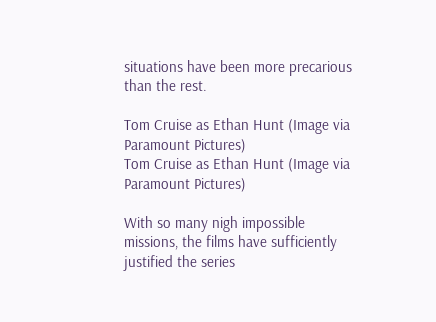situations have been more precarious than the rest.

Tom Cruise as Ethan Hunt (Image via Paramount Pictures)
Tom Cruise as Ethan Hunt (Image via Paramount Pictures)

With so many nigh impossible missions, the films have sufficiently justified the series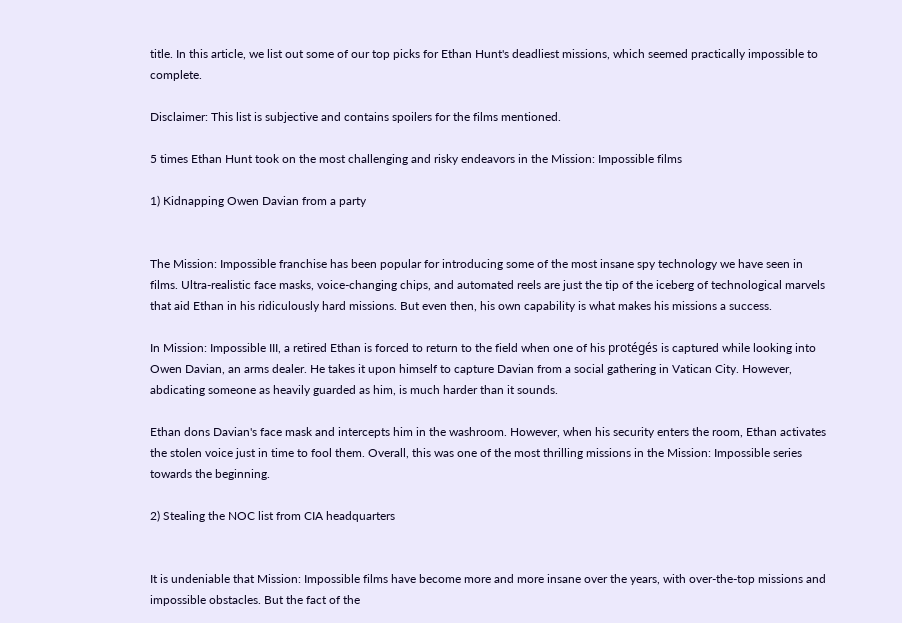title. In this article, we list out some of our top picks for Ethan Hunt's deadliest missions, which seemed practically impossible to complete.

Disclaimer: This list is subjective and contains spoilers for the films mentioned.

5 times Ethan Hunt took on the most challenging and risky endeavors in the Mission: Impossible films

1) Kidnapping Owen Davian from a party


The Mission: Impossible franchise has been popular for introducing some of the most insane spy technology we have seen in films. Ultra-realistic face masks, voice-changing chips, and automated reels are just the tip of the iceberg of technological marvels that aid Ethan in his ridiculously hard missions. But even then, his own capability is what makes his missions a success.

In Mission: Impossible III, a retired Ethan is forced to return to the field when one of his protégés is captured while looking into Owen Davian, an arms dealer. He takes it upon himself to capture Davian from a social gathering in Vatican City. However, abdicating someone as heavily guarded as him, is much harder than it sounds.

Ethan dons Davian's face mask and intercepts him in the washroom. However, when his security enters the room, Ethan activates the stolen voice just in time to fool them. Overall, this was one of the most thrilling missions in the Mission: Impossible series towards the beginning.

2) Stealing the NOC list from CIA headquarters


It is undeniable that Mission: Impossible films have become more and more insane over the years, with over-the-top missions and impossible obstacles. But the fact of the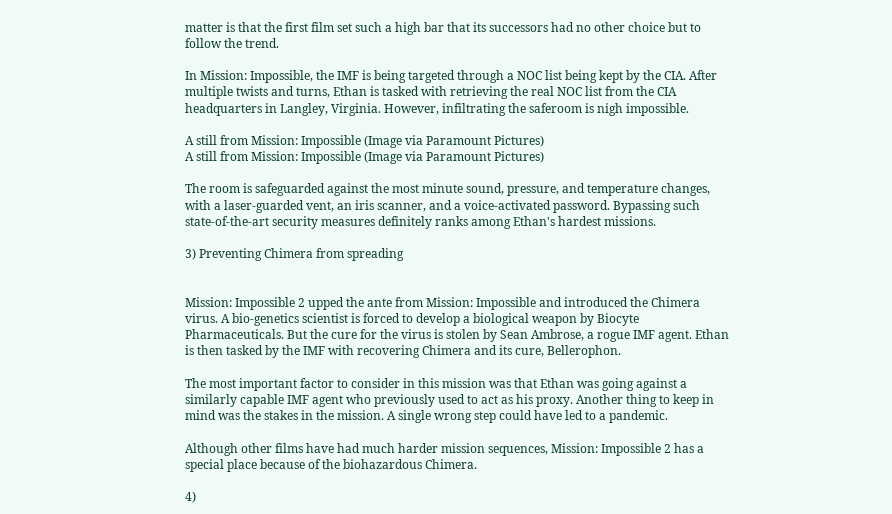matter is that the first film set such a high bar that its successors had no other choice but to follow the trend.

In Mission: Impossible, the IMF is being targeted through a NOC list being kept by the CIA. After multiple twists and turns, Ethan is tasked with retrieving the real NOC list from the CIA headquarters in Langley, Virginia. However, infiltrating the saferoom is nigh impossible.

A still from Mission: Impossible (Image via Paramount Pictures)
A still from Mission: Impossible (Image via Paramount Pictures)

The room is safeguarded against the most minute sound, pressure, and temperature changes, with a laser-guarded vent, an iris scanner, and a voice-activated password. Bypassing such state-of-the-art security measures definitely ranks among Ethan's hardest missions.

3) Preventing Chimera from spreading


Mission: Impossible 2 upped the ante from Mission: Impossible and introduced the Chimera virus. A bio-genetics scientist is forced to develop a biological weapon by Biocyte Pharmaceuticals. But the cure for the virus is stolen by Sean Ambrose, a rogue IMF agent. Ethan is then tasked by the IMF with recovering Chimera and its cure, Bellerophon.

The most important factor to consider in this mission was that Ethan was going against a similarly capable IMF agent who previously used to act as his proxy. Another thing to keep in mind was the stakes in the mission. A single wrong step could have led to a pandemic.

Although other films have had much harder mission sequences, Mission: Impossible 2 has a special place because of the biohazardous Chimera.

4)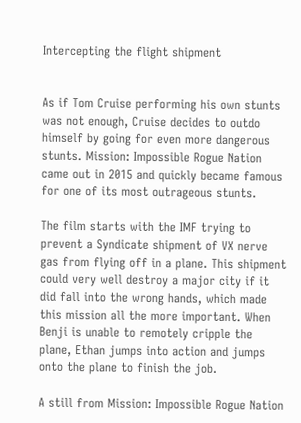Intercepting the flight shipment


As if Tom Cruise performing his own stunts was not enough, Cruise decides to outdo himself by going for even more dangerous stunts. Mission: Impossible Rogue Nation came out in 2015 and quickly became famous for one of its most outrageous stunts.

The film starts with the IMF trying to prevent a Syndicate shipment of VX nerve gas from flying off in a plane. This shipment could very well destroy a major city if it did fall into the wrong hands, which made this mission all the more important. When Benji is unable to remotely cripple the plane, Ethan jumps into action and jumps onto the plane to finish the job.

A still from Mission: Impossible Rogue Nation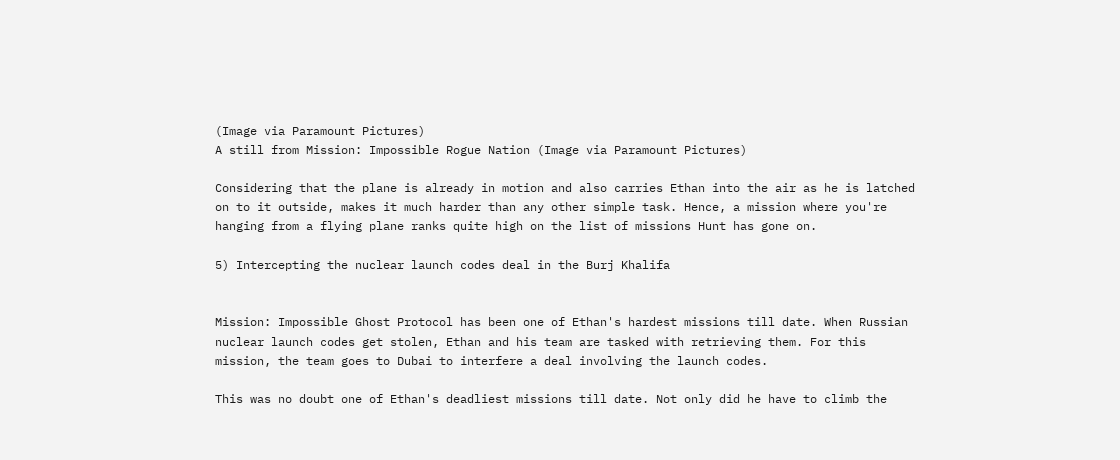(Image via Paramount Pictures)
A still from Mission: Impossible Rogue Nation (Image via Paramount Pictures)

Considering that the plane is already in motion and also carries Ethan into the air as he is latched on to it outside, makes it much harder than any other simple task. Hence, a mission where you're hanging from a flying plane ranks quite high on the list of missions Hunt has gone on.

5) Intercepting the nuclear launch codes deal in the Burj Khalifa


Mission: Impossible Ghost Protocol has been one of Ethan's hardest missions till date. When Russian nuclear launch codes get stolen, Ethan and his team are tasked with retrieving them. For this mission, the team goes to Dubai to interfere a deal involving the launch codes.

This was no doubt one of Ethan's deadliest missions till date. Not only did he have to climb the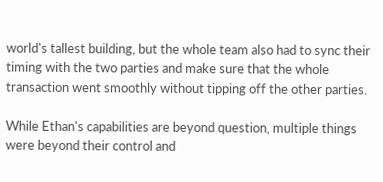world's tallest building, but the whole team also had to sync their timing with the two parties and make sure that the whole transaction went smoothly without tipping off the other parties.

While Ethan's capabilities are beyond question, multiple things were beyond their control and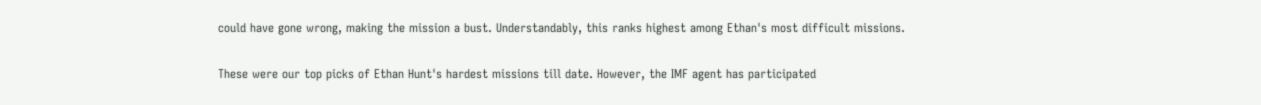could have gone wrong, making the mission a bust. Understandably, this ranks highest among Ethan's most difficult missions.

These were our top picks of Ethan Hunt's hardest missions till date. However, the IMF agent has participated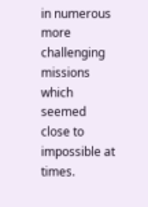in numerous more challenging missions which seemed close to impossible at times.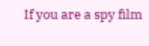If you are a spy film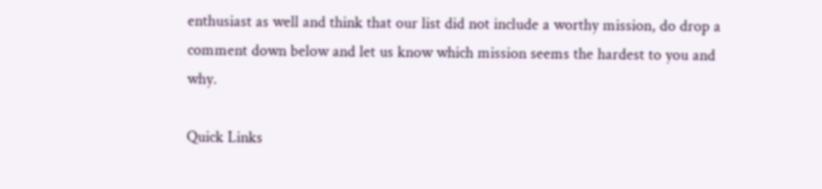enthusiast as well and think that our list did not include a worthy mission, do drop a comment down below and let us know which mission seems the hardest to you and why.

Quick Links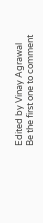Edited by Vinay Agrawal
Be the first one to comment